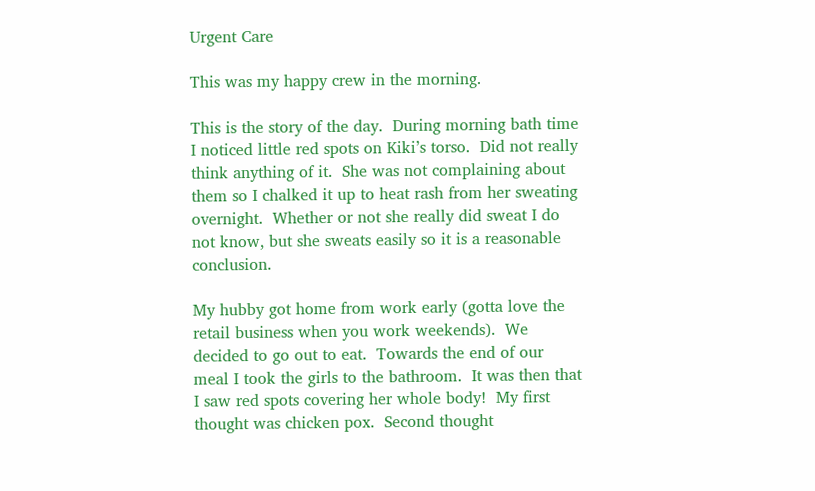Urgent Care

This was my happy crew in the morning.

This is the story of the day.  During morning bath time I noticed little red spots on Kiki’s torso.  Did not really think anything of it.  She was not complaining about them so I chalked it up to heat rash from her sweating overnight.  Whether or not she really did sweat I do not know, but she sweats easily so it is a reasonable conclusion.

My hubby got home from work early (gotta love the retail business when you work weekends).  We decided to go out to eat.  Towards the end of our meal I took the girls to the bathroom.  It was then that I saw red spots covering her whole body!  My first thought was chicken pox.  Second thought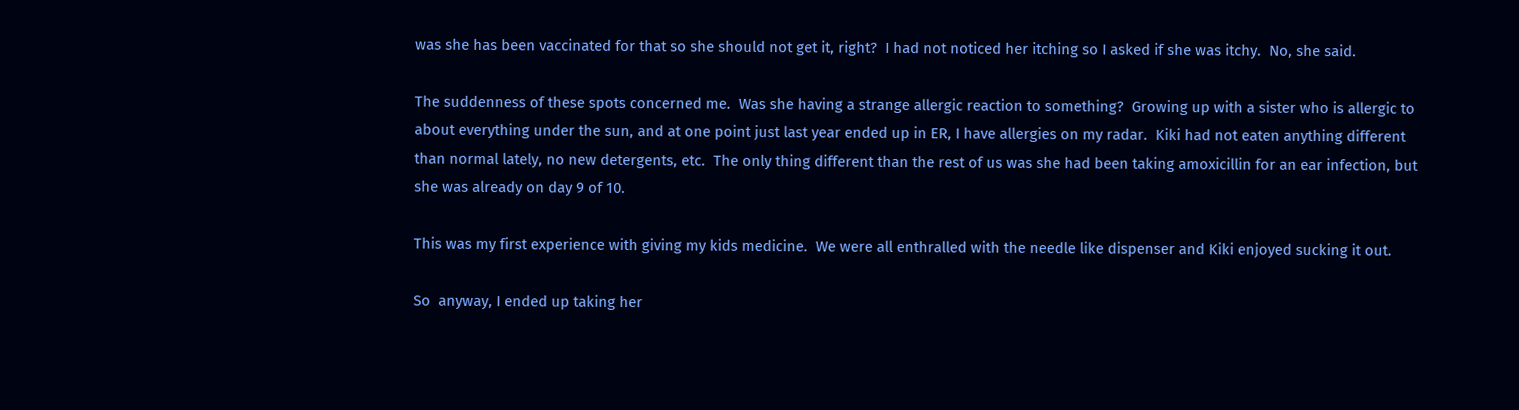was she has been vaccinated for that so she should not get it, right?  I had not noticed her itching so I asked if she was itchy.  No, she said.

The suddenness of these spots concerned me.  Was she having a strange allergic reaction to something?  Growing up with a sister who is allergic to about everything under the sun, and at one point just last year ended up in ER, I have allergies on my radar.  Kiki had not eaten anything different than normal lately, no new detergents, etc.  The only thing different than the rest of us was she had been taking amoxicillin for an ear infection, but she was already on day 9 of 10.

This was my first experience with giving my kids medicine.  We were all enthralled with the needle like dispenser and Kiki enjoyed sucking it out.

So  anyway, I ended up taking her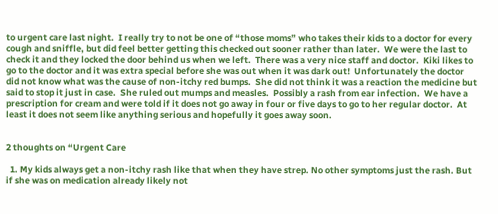to urgent care last night.  I really try to not be one of “those moms” who takes their kids to a doctor for every cough and sniffle, but did feel better getting this checked out sooner rather than later.  We were the last to check it and they locked the door behind us when we left.  There was a very nice staff and doctor.  Kiki likes to go to the doctor and it was extra special before she was out when it was dark out!  Unfortunately the doctor did not know what was the cause of non-itchy red bumps.  She did not think it was a reaction the medicine but said to stop it just in case.  She ruled out mumps and measles.  Possibly a rash from ear infection.  We have a prescription for cream and were told if it does not go away in four or five days to go to her regular doctor.  At least it does not seem like anything serious and hopefully it goes away soon.


2 thoughts on “Urgent Care

  1. My kids always get a non-itchy rash like that when they have strep. No other symptoms just the rash. But if she was on medication already likely not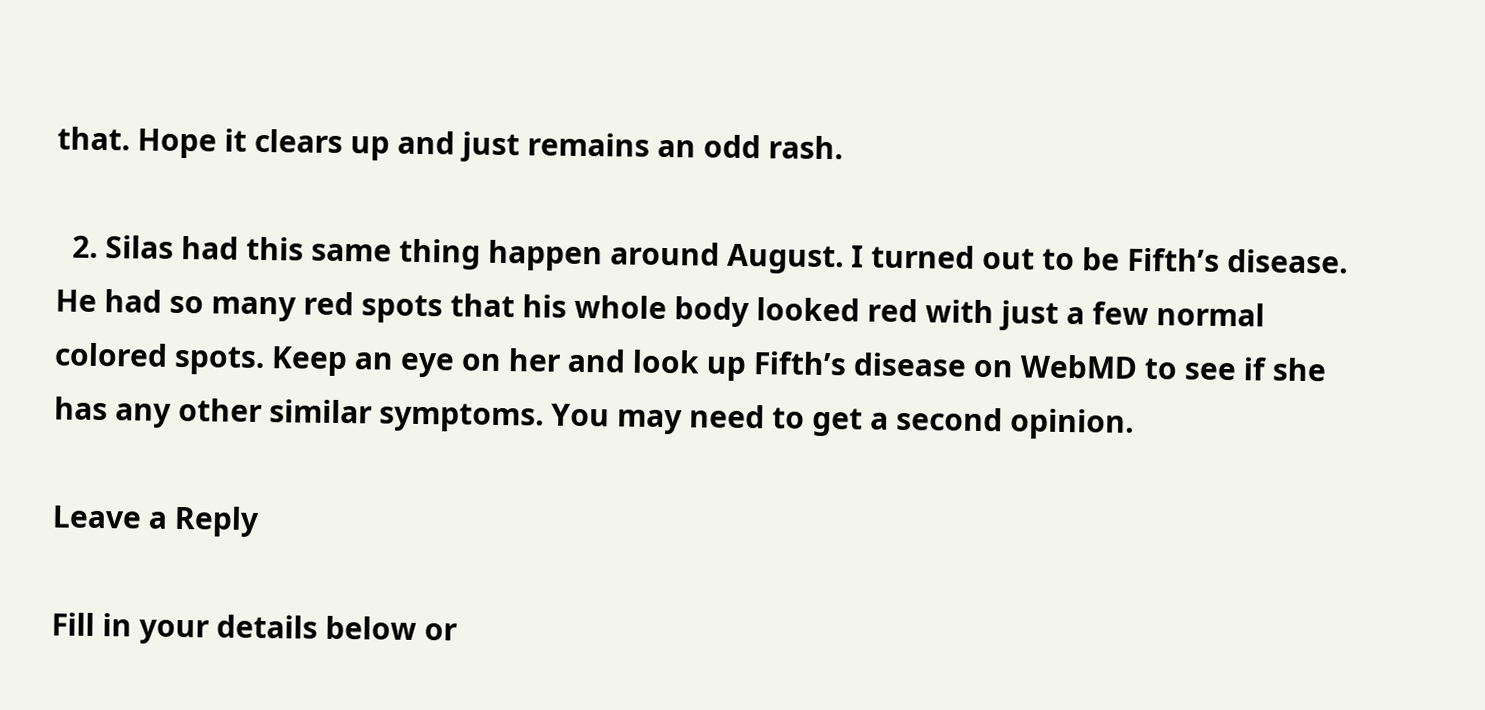that. Hope it clears up and just remains an odd rash.

  2. Silas had this same thing happen around August. I turned out to be Fifth’s disease. He had so many red spots that his whole body looked red with just a few normal colored spots. Keep an eye on her and look up Fifth’s disease on WebMD to see if she has any other similar symptoms. You may need to get a second opinion.

Leave a Reply

Fill in your details below or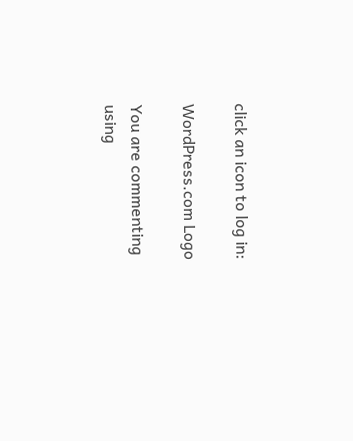click an icon to log in:

WordPress.com Logo

You are commenting using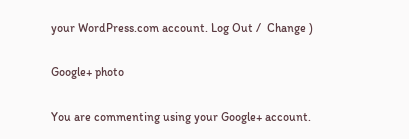your WordPress.com account. Log Out /  Change )

Google+ photo

You are commenting using your Google+ account.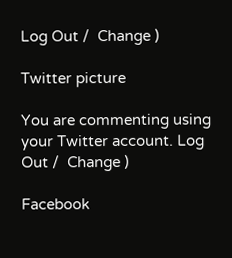Log Out /  Change )

Twitter picture

You are commenting using your Twitter account. Log Out /  Change )

Facebook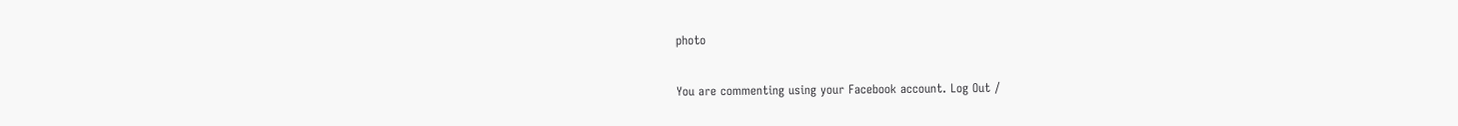photo

You are commenting using your Facebook account. Log Out /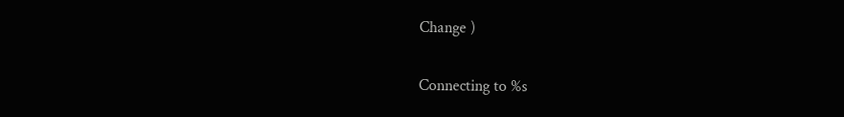Change )


Connecting to %s